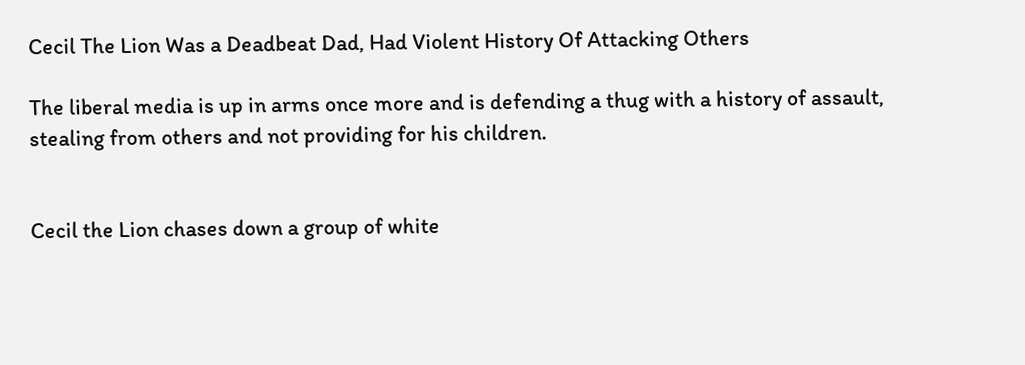Cecil The Lion Was a Deadbeat Dad, Had Violent History Of Attacking Others

The liberal media is up in arms once more and is defending a thug with a history of assault, stealing from others and not providing for his children.


Cecil the Lion chases down a group of white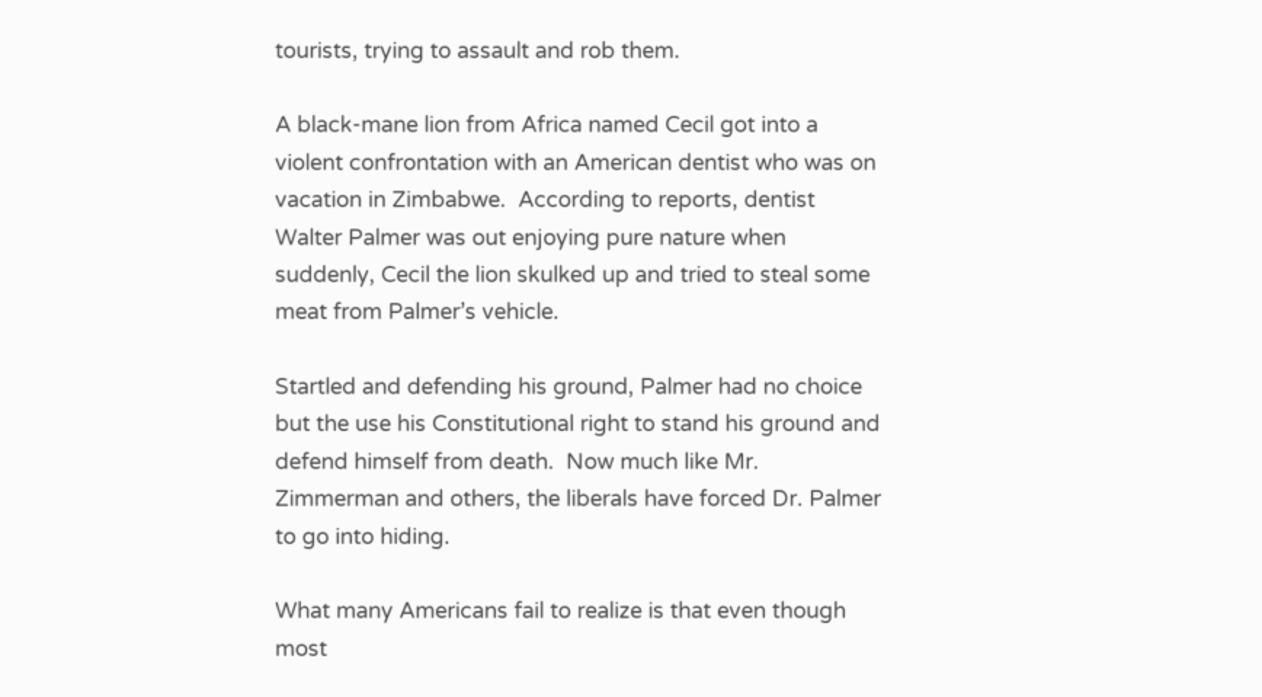tourists, trying to assault and rob them.

A black-mane lion from Africa named Cecil got into a violent confrontation with an American dentist who was on vacation in Zimbabwe.  According to reports, dentist Walter Palmer was out enjoying pure nature when suddenly, Cecil the lion skulked up and tried to steal some meat from Palmer’s vehicle.

Startled and defending his ground, Palmer had no choice but the use his Constitutional right to stand his ground and defend himself from death.  Now much like Mr. Zimmerman and others, the liberals have forced Dr. Palmer to go into hiding.

What many Americans fail to realize is that even though most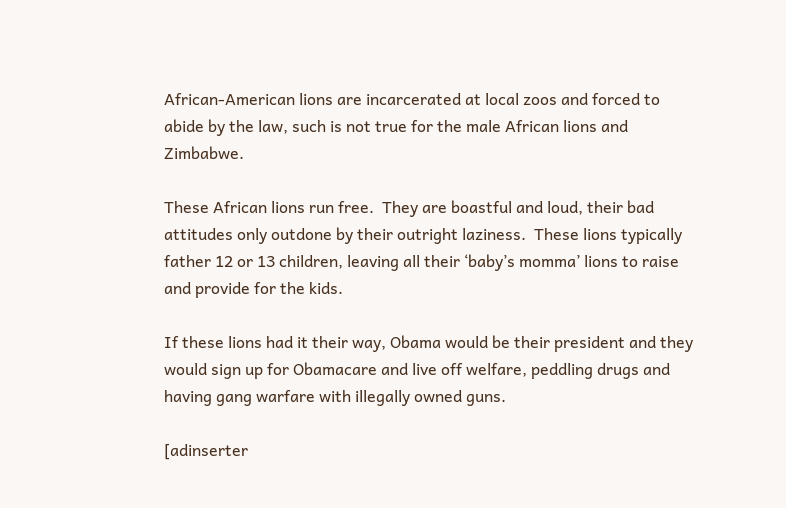African-American lions are incarcerated at local zoos and forced to abide by the law, such is not true for the male African lions and Zimbabwe.

These African lions run free.  They are boastful and loud, their bad attitudes only outdone by their outright laziness.  These lions typically father 12 or 13 children, leaving all their ‘baby’s momma’ lions to raise and provide for the kids.

If these lions had it their way, Obama would be their president and they would sign up for Obamacare and live off welfare, peddling drugs and having gang warfare with illegally owned guns.

[adinserter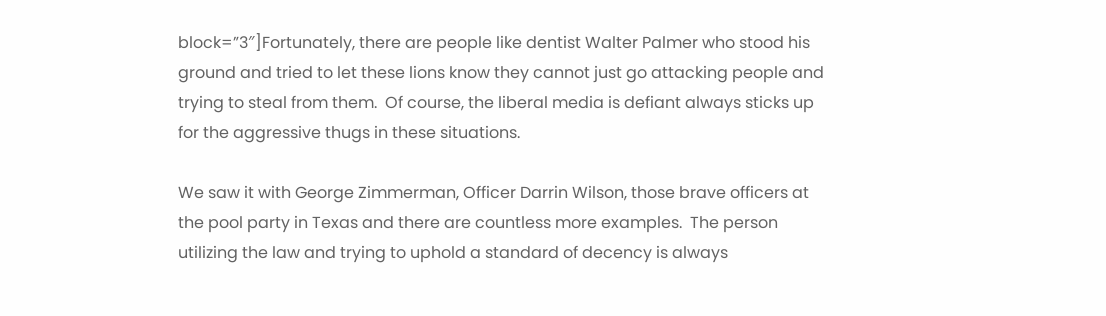block=”3″]Fortunately, there are people like dentist Walter Palmer who stood his ground and tried to let these lions know they cannot just go attacking people and trying to steal from them.  Of course, the liberal media is defiant always sticks up for the aggressive thugs in these situations.

We saw it with George Zimmerman, Officer Darrin Wilson, those brave officers at the pool party in Texas and there are countless more examples.  The person utilizing the law and trying to uphold a standard of decency is always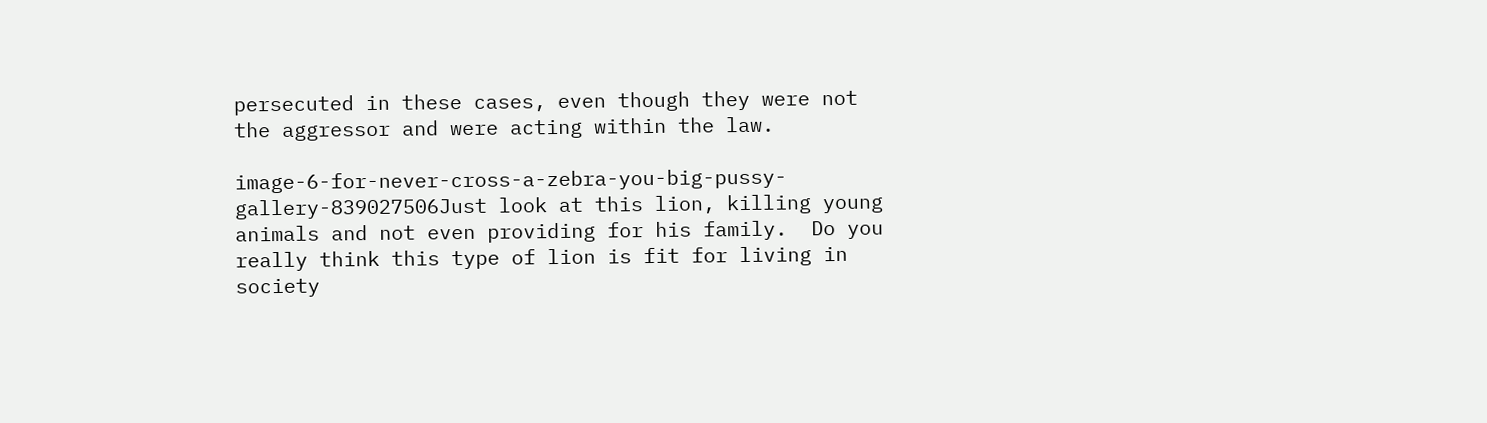persecuted in these cases, even though they were not the aggressor and were acting within the law.

image-6-for-never-cross-a-zebra-you-big-pussy-gallery-839027506Just look at this lion, killing young animals and not even providing for his family.  Do you really think this type of lion is fit for living in society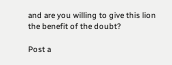and are you willing to give this lion the benefit of the doubt?

Post a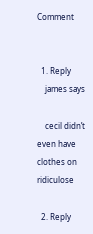Comment


  1. Reply
    james says

    cecil didn’t even have clothes on ridiculose

  2. Reply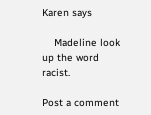Karen says

    Madeline look up the word racist.

Post a comment